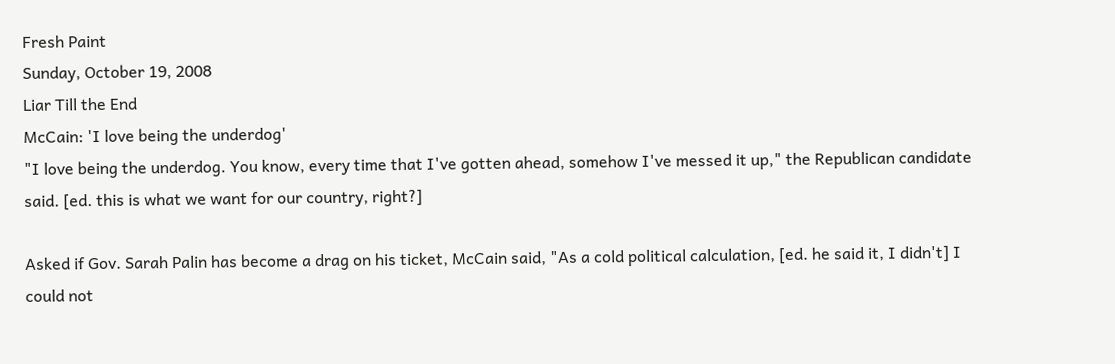Fresh Paint
Sunday, October 19, 2008
Liar Till the End
McCain: 'I love being the underdog'
"I love being the underdog. You know, every time that I've gotten ahead, somehow I've messed it up," the Republican candidate said. [ed. this is what we want for our country, right?]

Asked if Gov. Sarah Palin has become a drag on his ticket, McCain said, "As a cold political calculation, [ed. he said it, I didn't] I could not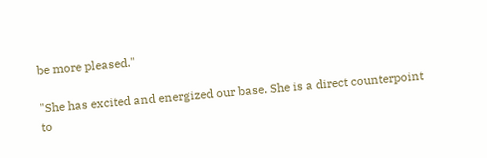be more pleased."

"She has excited and energized our base. She is a direct counterpoint to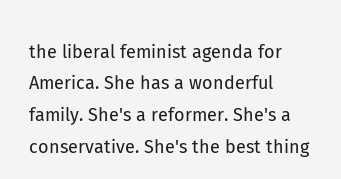the liberal feminist agenda for America. She has a wonderful family. She's a reformer. She's a conservative. She's the best thing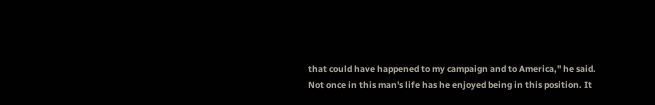that could have happened to my campaign and to America," he said.
Not once in this man's life has he enjoyed being in this position. It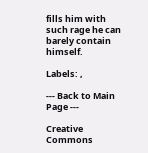fills him with such rage he can barely contain himself.

Labels: ,

--- Back to Main Page ---

Creative Commons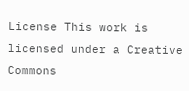License This work is licensed under a Creative Commons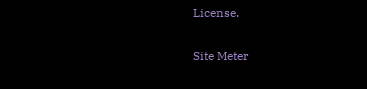License.

Site Meter